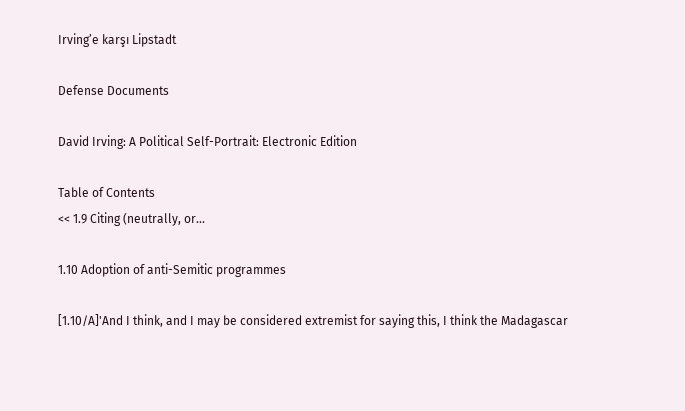Irving’e karşı Lipstadt

Defense Documents

David Irving: A Political Self-Portrait: Electronic Edition

Table of Contents
<< 1.9 Citing (neutrally, or...

1.10 Adoption of anti-Semitic programmes

[1.10/A]'And I think, and I may be considered extremist for saying this, I think the Madagascar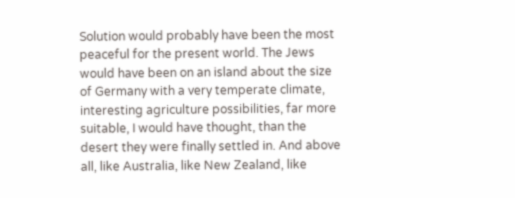Solution would probably have been the most peaceful for the present world. The Jews would have been on an island about the size of Germany with a very temperate climate, interesting agriculture possibilities, far more suitable, I would have thought, than the desert they were finally settled in. And above all, like Australia, like New Zealand, like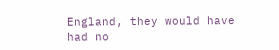England, they would have had no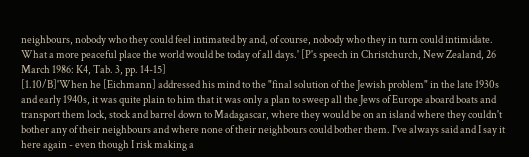neighbours, nobody who they could feel intimated by and, of course, nobody who they in turn could intimidate. What a more peaceful place the world would be today of all days.' [P's speech in Christchurch, New Zealand, 26 March 1986: K4, Tab. 3, pp. 14-15]
[1.10/B]'When he [Eichmann] addressed his mind to the "final solution of the Jewish problem" in the late 1930s and early 1940s, it was quite plain to him that it was only a plan to sweep all the Jews of Europe aboard boats and transport them lock, stock and barrel down to Madagascar, where they would be on an island where they couldn't bother any of their neighbours and where none of their neighbours could bother them. I've always said and I say it here again - even though I risk making a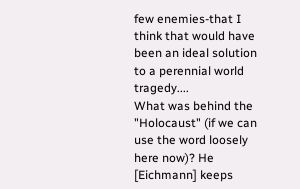few enemies-that I think that would have been an ideal solution to a perennial world tragedy....
What was behind the "Holocaust" (if we can use the word loosely here now)? He [Eichmann] keeps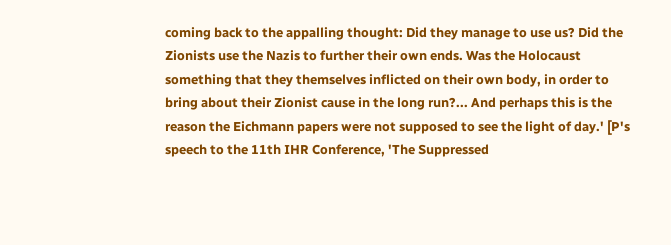coming back to the appalling thought: Did they manage to use us? Did the Zionists use the Nazis to further their own ends. Was the Holocaust something that they themselves inflicted on their own body, in order to bring about their Zionist cause in the long run?... And perhaps this is the reason the Eichmann papers were not supposed to see the light of day.' [P's speech to the 11th IHR Conference, 'The Suppressed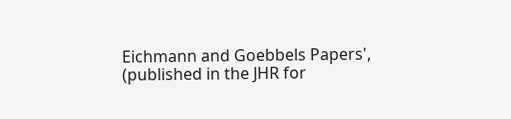Eichmann and Goebbels Papers', (published in the JHR for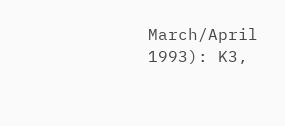March/April 1993): K3,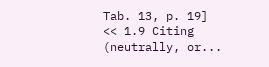Tab. 13, p. 19]
<< 1.9 Citing (neutrally, or...